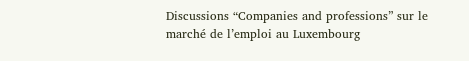Discussions “Companies and professions” sur le marché de l’emploi au Luxembourg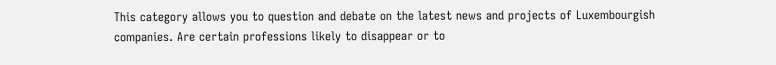This category allows you to question and debate on the latest news and projects of Luxembourgish companies. Are certain professions likely to disappear or to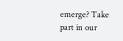emerge? Take part in our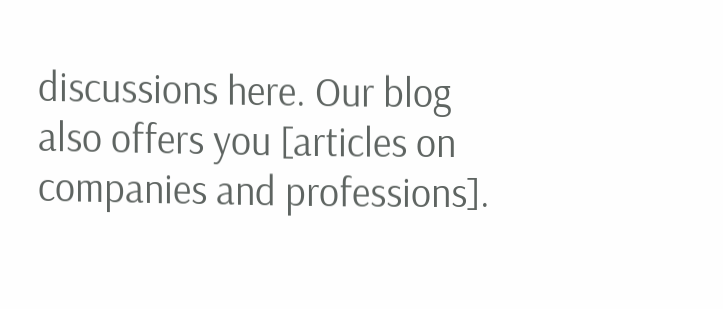discussions here. Our blog also offers you [articles on companies and professions].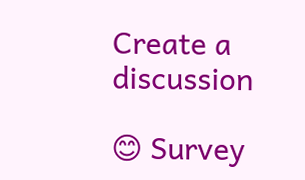Create a discussion

😊 Survey